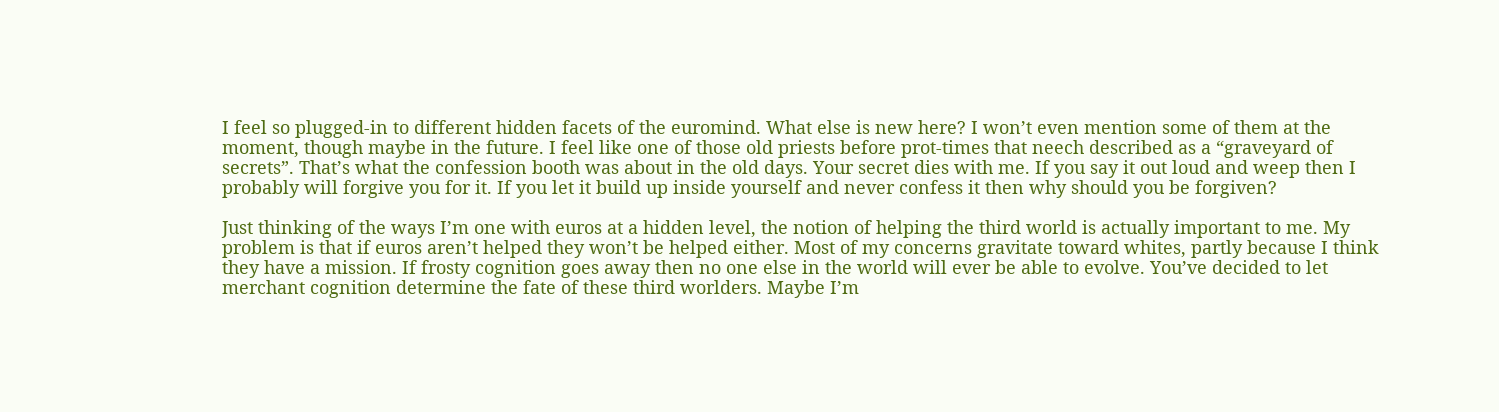I feel so plugged-in to different hidden facets of the euromind. What else is new here? I won’t even mention some of them at the moment, though maybe in the future. I feel like one of those old priests before prot-times that neech described as a “graveyard of secrets”. That’s what the confession booth was about in the old days. Your secret dies with me. If you say it out loud and weep then I probably will forgive you for it. If you let it build up inside yourself and never confess it then why should you be forgiven?

Just thinking of the ways I’m one with euros at a hidden level, the notion of helping the third world is actually important to me. My problem is that if euros aren’t helped they won’t be helped either. Most of my concerns gravitate toward whites, partly because I think they have a mission. If frosty cognition goes away then no one else in the world will ever be able to evolve. You’ve decided to let merchant cognition determine the fate of these third worlders. Maybe I’m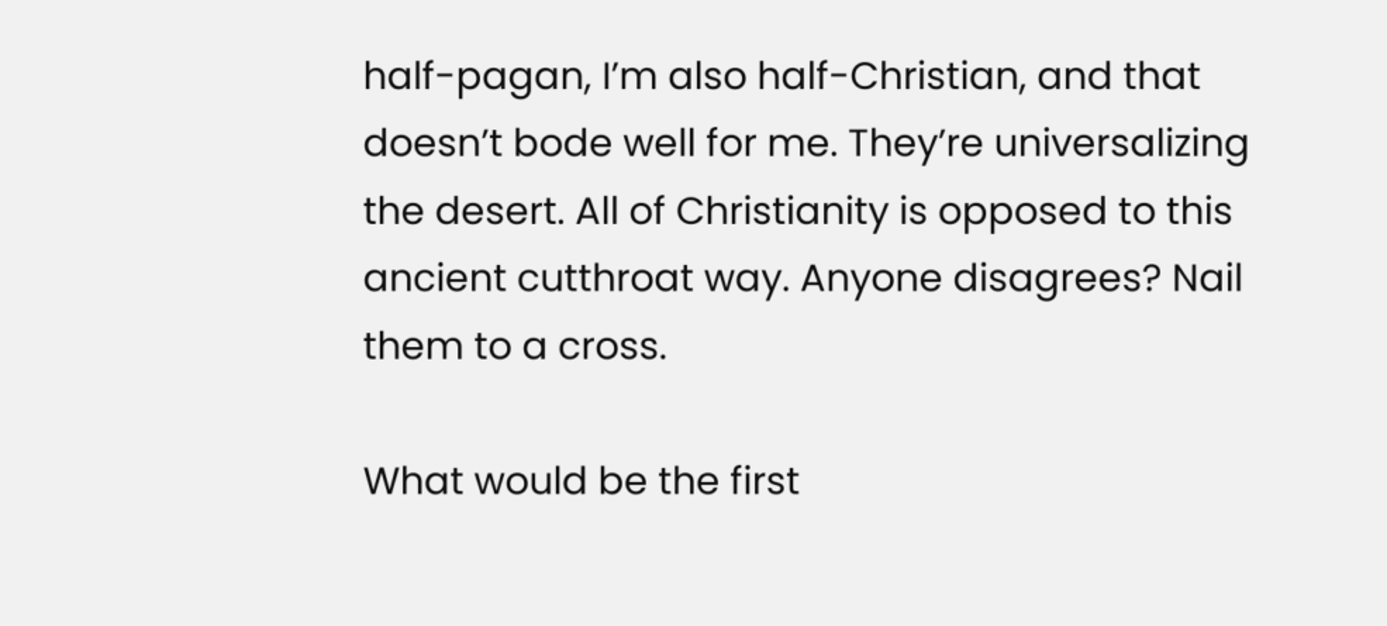half-pagan, I’m also half-Christian, and that doesn’t bode well for me. They’re universalizing the desert. All of Christianity is opposed to this ancient cutthroat way. Anyone disagrees? Nail them to a cross.

What would be the first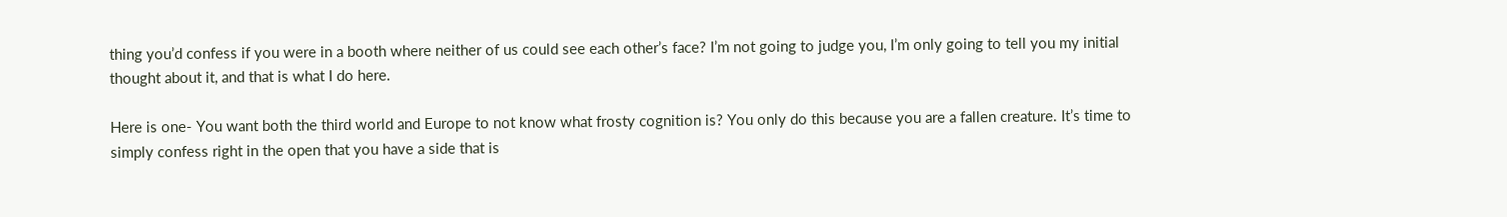thing you’d confess if you were in a booth where neither of us could see each other’s face? I’m not going to judge you, I’m only going to tell you my initial thought about it, and that is what I do here.

Here is one- You want both the third world and Europe to not know what frosty cognition is? You only do this because you are a fallen creature. It’s time to simply confess right in the open that you have a side that is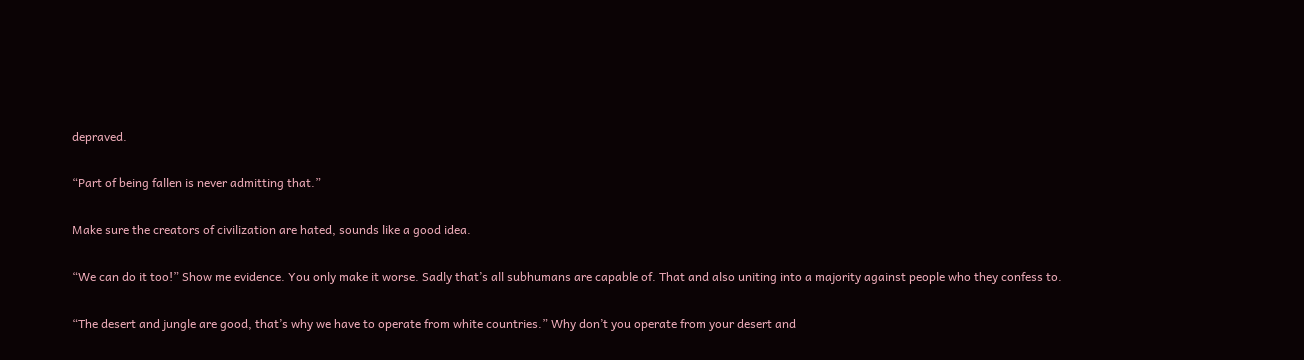depraved.

“Part of being fallen is never admitting that.”

Make sure the creators of civilization are hated, sounds like a good idea.

“We can do it too!” Show me evidence. You only make it worse. Sadly that’s all subhumans are capable of. That and also uniting into a majority against people who they confess to.

“The desert and jungle are good, that’s why we have to operate from white countries.” Why don’t you operate from your desert and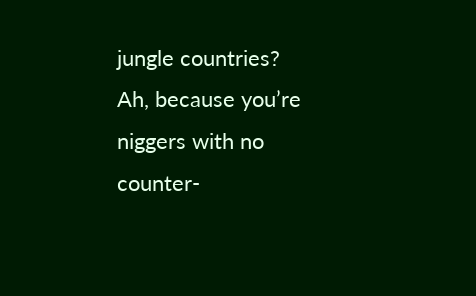jungle countries? Ah, because you’re niggers with no counter-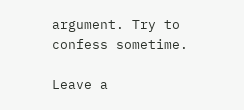argument. Try to confess sometime.

Leave a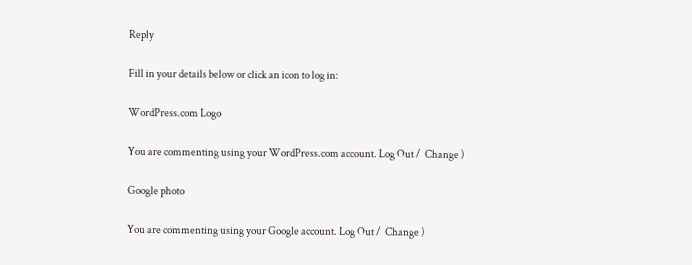Reply

Fill in your details below or click an icon to log in:

WordPress.com Logo

You are commenting using your WordPress.com account. Log Out /  Change )

Google photo

You are commenting using your Google account. Log Out /  Change )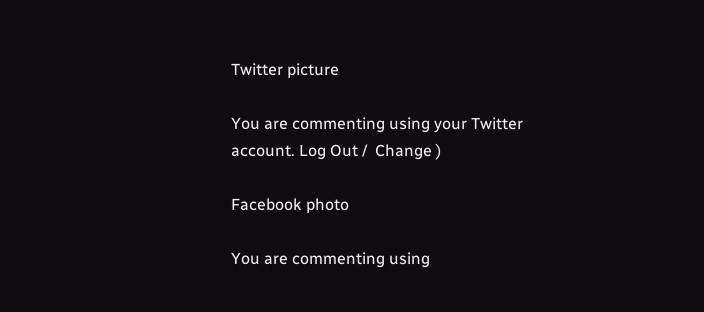Twitter picture

You are commenting using your Twitter account. Log Out /  Change )

Facebook photo

You are commenting using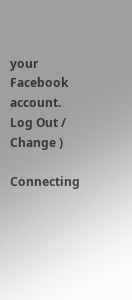your Facebook account. Log Out /  Change )

Connecting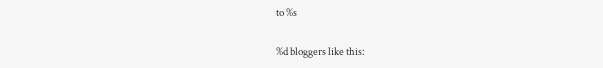to %s

%d bloggers like this: